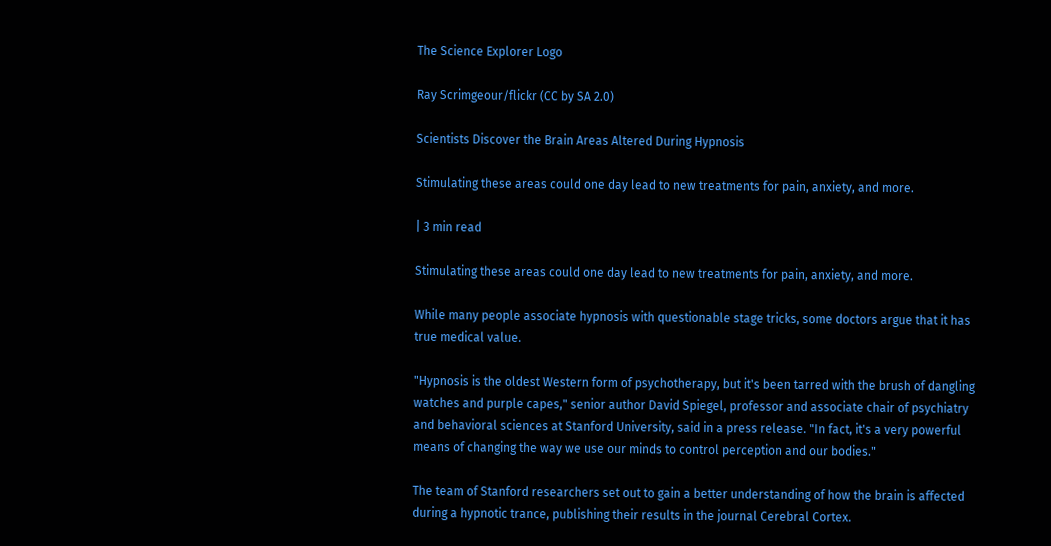The Science Explorer Logo

Ray Scrimgeour/flickr (CC by SA 2.0)

Scientists Discover the Brain Areas Altered During Hypnosis

Stimulating these areas could one day lead to new treatments for pain, anxiety, and more.

| 3 min read

Stimulating these areas could one day lead to new treatments for pain, anxiety, and more.

While many people associate hypnosis with questionable stage tricks, some doctors argue that it has true medical value.

"Hypnosis is the oldest Western form of psychotherapy, but it's been tarred with the brush of dangling watches and purple capes," senior author David Spiegel, professor and associate chair of psychiatry and behavioral sciences at Stanford University, said in a press release. "In fact, it's a very powerful means of changing the way we use our minds to control perception and our bodies."

The team of Stanford researchers set out to gain a better understanding of how the brain is affected during a hypnotic trance, publishing their results in the journal Cerebral Cortex.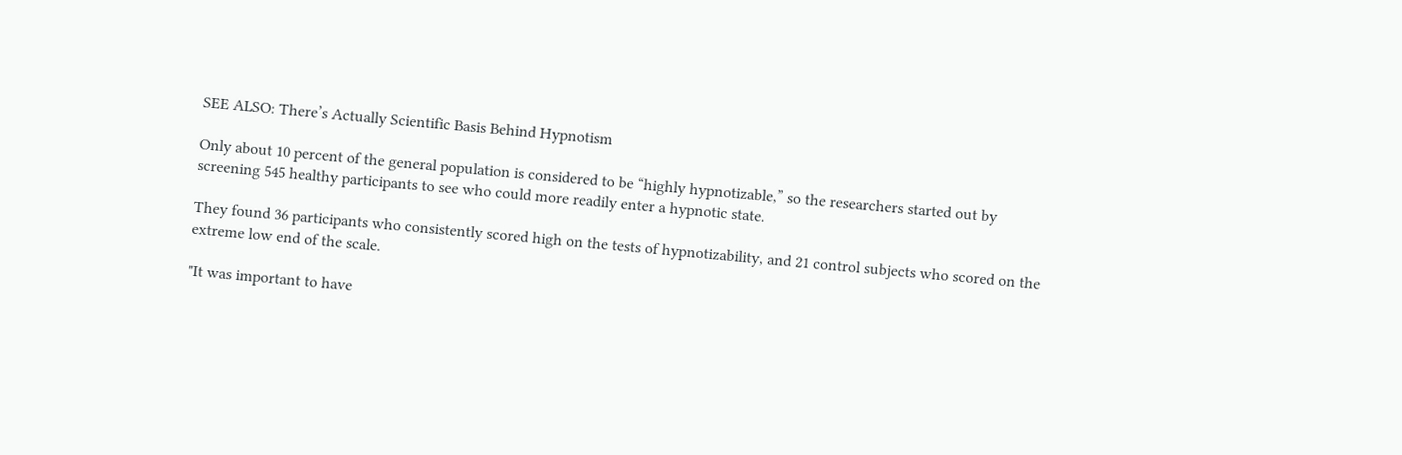SEE ALSO: There’s Actually Scientific Basis Behind Hypnotism

Only about 10 percent of the general population is considered to be “highly hypnotizable,” so the researchers started out by screening 545 healthy participants to see who could more readily enter a hypnotic state.

They found 36 participants who consistently scored high on the tests of hypnotizability, and 21 control subjects who scored on the extreme low end of the scale.

"It was important to have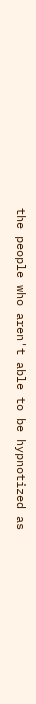the people who aren't able to be hypnotized as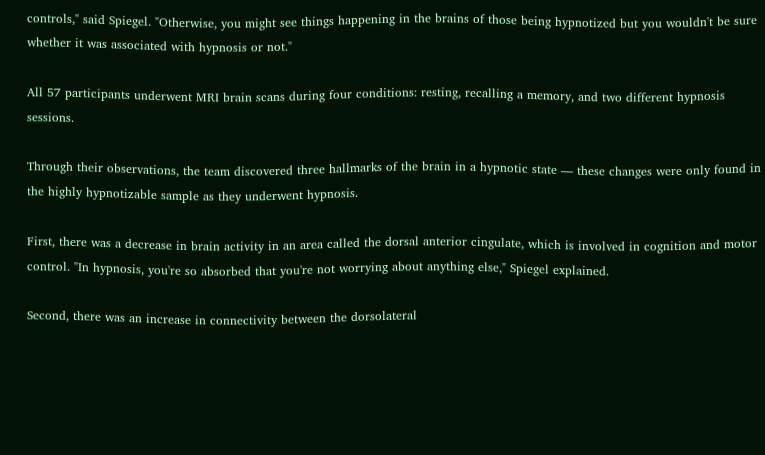controls," said Spiegel. "Otherwise, you might see things happening in the brains of those being hypnotized but you wouldn't be sure whether it was associated with hypnosis or not."

All 57 participants underwent MRI brain scans during four conditions: resting, recalling a memory, and two different hypnosis sessions.

Through their observations, the team discovered three hallmarks of the brain in a hypnotic state — these changes were only found in the highly hypnotizable sample as they underwent hypnosis.

First, there was a decrease in brain activity in an area called the dorsal anterior cingulate, which is involved in cognition and motor control. "In hypnosis, you're so absorbed that you're not worrying about anything else," Spiegel explained.

Second, there was an increase in connectivity between the dorsolateral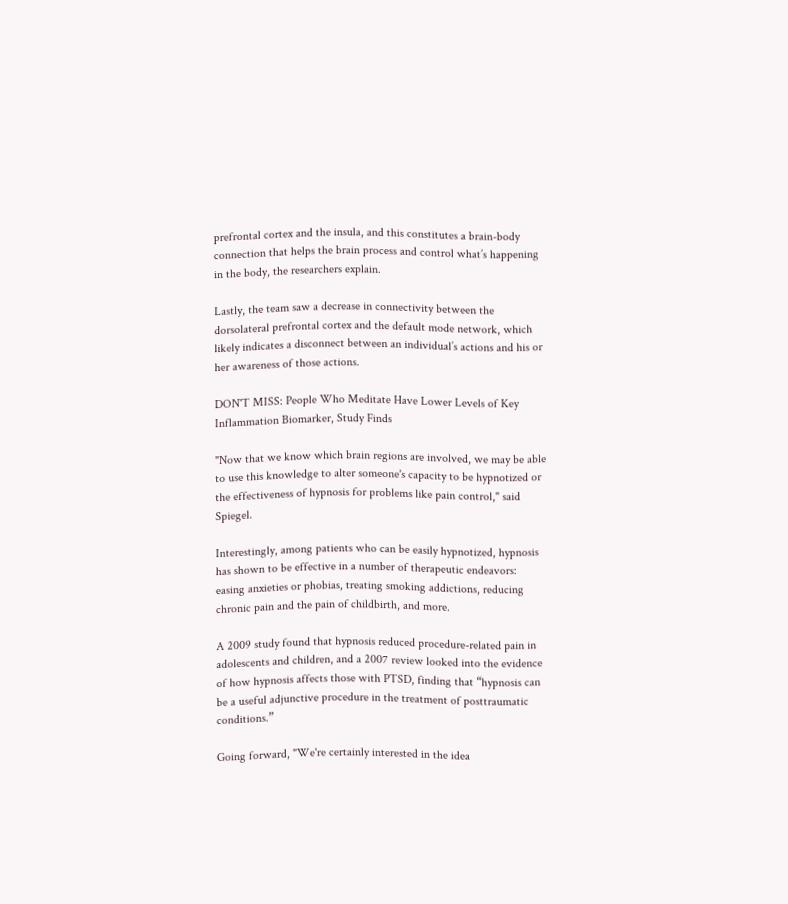prefrontal cortex and the insula, and this constitutes a brain-body connection that helps the brain process and control what’s happening in the body, the researchers explain.

Lastly, the team saw a decrease in connectivity between the dorsolateral prefrontal cortex and the default mode network, which likely indicates a disconnect between an individual’s actions and his or her awareness of those actions.

DON'T MISS: People Who Meditate Have Lower Levels of Key Inflammation Biomarker, Study Finds

"Now that we know which brain regions are involved, we may be able to use this knowledge to alter someone's capacity to be hypnotized or the effectiveness of hypnosis for problems like pain control," said Spiegel.

Interestingly, among patients who can be easily hypnotized, hypnosis has shown to be effective in a number of therapeutic endeavors: easing anxieties or phobias, treating smoking addictions, reducing chronic pain and the pain of childbirth, and more.

A 2009 study found that hypnosis reduced procedure-related pain in adolescents and children, and a 2007 review looked into the evidence of how hypnosis affects those with PTSD, finding that “hypnosis can be a useful adjunctive procedure in the treatment of posttraumatic conditions.”

Going forward, "We're certainly interested in the idea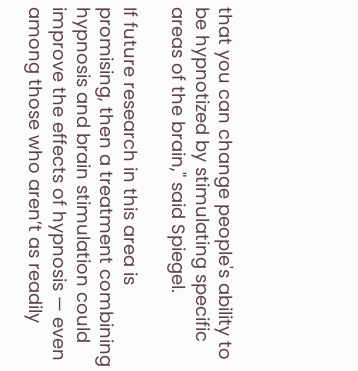that you can change people's ability to be hypnotized by stimulating specific areas of the brain," said Spiegel.

If future research in this area is promising, then a treatment combining hypnosis and brain stimulation could improve the effects of hypnosis — even among those who aren’t as readily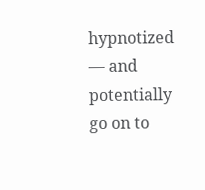hypnotized — and potentially go on to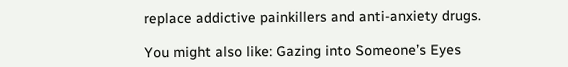replace addictive painkillers and anti-anxiety drugs.

You might also like: Gazing into Someone’s Eyes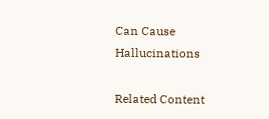Can Cause Hallucinations

Related Content